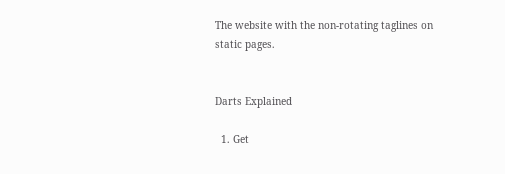The website with the non-rotating taglines on static pages.


Darts Explained

  1. Get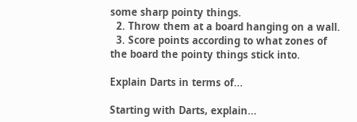some sharp pointy things.
  2. Throw them at a board hanging on a wall.
  3. Score points according to what zones of the board the pointy things stick into.

Explain Darts in terms of...

Starting with Darts, explain...